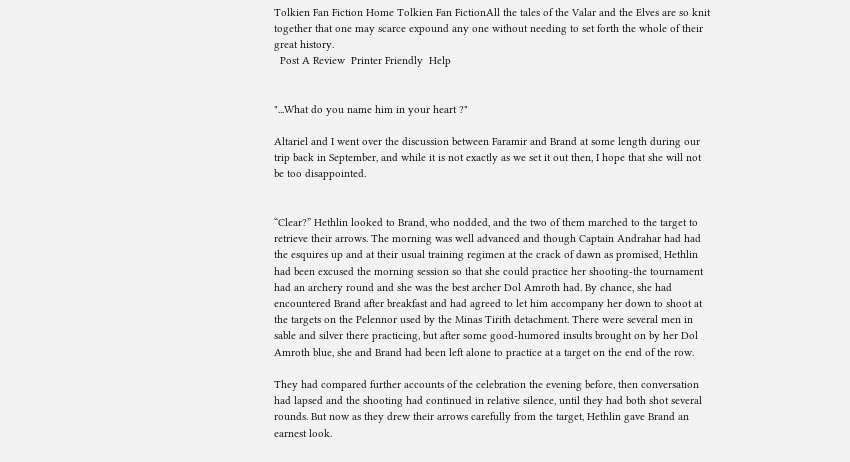Tolkien Fan Fiction Home Tolkien Fan FictionAll the tales of the Valar and the Elves are so knit together that one may scarce expound any one without needing to set forth the whole of their great history.
  Post A Review  Printer Friendly  Help


"...What do you name him in your heart ?"

Altariel and I went over the discussion between Faramir and Brand at some length during our trip back in September, and while it is not exactly as we set it out then, I hope that she will not be too disappointed.


“Clear?” Hethlin looked to Brand, who nodded, and the two of them marched to the target to retrieve their arrows. The morning was well advanced and though Captain Andrahar had had the esquires up and at their usual training regimen at the crack of dawn as promised, Hethlin had been excused the morning session so that she could practice her shooting-the tournament had an archery round and she was the best archer Dol Amroth had. By chance, she had encountered Brand after breakfast and had agreed to let him accompany her down to shoot at the targets on the Pelennor used by the Minas Tirith detachment. There were several men in sable and silver there practicing, but after some good-humored insults brought on by her Dol Amroth blue, she and Brand had been left alone to practice at a target on the end of the row.

They had compared further accounts of the celebration the evening before, then conversation had lapsed and the shooting had continued in relative silence, until they had both shot several rounds. But now as they drew their arrows carefully from the target, Hethlin gave Brand an earnest look.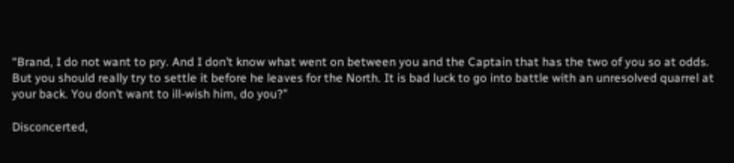“Brand, I do not want to pry. And I don’t know what went on between you and the Captain that has the two of you so at odds. But you should really try to settle it before he leaves for the North. It is bad luck to go into battle with an unresolved quarrel at your back. You don’t want to ill-wish him, do you?”

Disconcerted,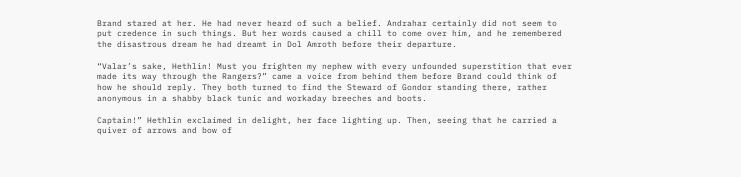Brand stared at her. He had never heard of such a belief. Andrahar certainly did not seem to put credence in such things. But her words caused a chill to come over him, and he remembered the disastrous dream he had dreamt in Dol Amroth before their departure.

“Valar’s sake, Hethlin! Must you frighten my nephew with every unfounded superstition that ever made its way through the Rangers?” came a voice from behind them before Brand could think of how he should reply. They both turned to find the Steward of Gondor standing there, rather anonymous in a shabby black tunic and workaday breeches and boots.

Captain!” Hethlin exclaimed in delight, her face lighting up. Then, seeing that he carried a quiver of arrows and bow of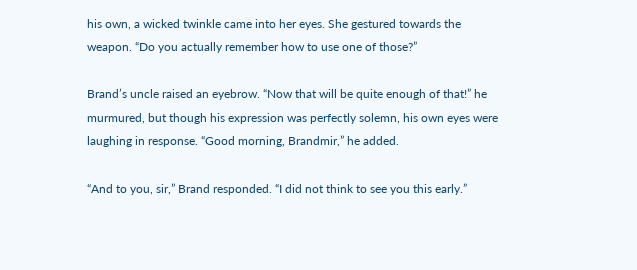his own, a wicked twinkle came into her eyes. She gestured towards the weapon. “Do you actually remember how to use one of those?”

Brand’s uncle raised an eyebrow. “Now that will be quite enough of that!” he murmured, but though his expression was perfectly solemn, his own eyes were laughing in response. “Good morning, Brandmir,” he added.

“And to you, sir,” Brand responded. “I did not think to see you this early.”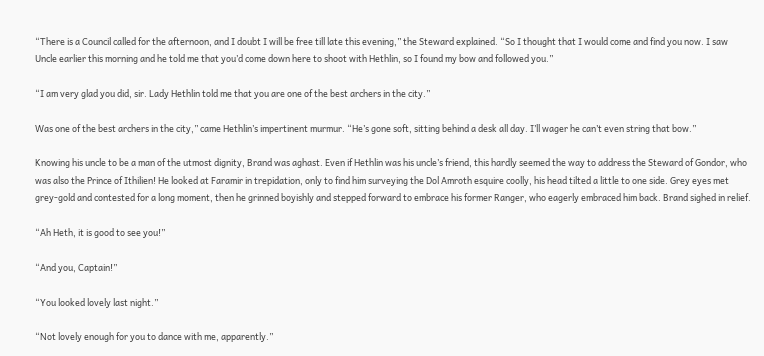“There is a Council called for the afternoon, and I doubt I will be free till late this evening,” the Steward explained. “So I thought that I would come and find you now. I saw Uncle earlier this morning and he told me that you’d come down here to shoot with Hethlin, so I found my bow and followed you.”

“I am very glad you did, sir. Lady Hethlin told me that you are one of the best archers in the city.”

Was one of the best archers in the city,” came Hethlin’s impertinent murmur. “He’s gone soft, sitting behind a desk all day. I’ll wager he can’t even string that bow.”

Knowing his uncle to be a man of the utmost dignity, Brand was aghast. Even if Hethlin was his uncle’s friend, this hardly seemed the way to address the Steward of Gondor, who was also the Prince of Ithilien! He looked at Faramir in trepidation, only to find him surveying the Dol Amroth esquire coolly, his head tilted a little to one side. Grey eyes met grey-gold and contested for a long moment, then he grinned boyishly and stepped forward to embrace his former Ranger, who eagerly embraced him back. Brand sighed in relief.

“Ah Heth, it is good to see you!”

“And you, Captain!”

“You looked lovely last night.”

“Not lovely enough for you to dance with me, apparently.”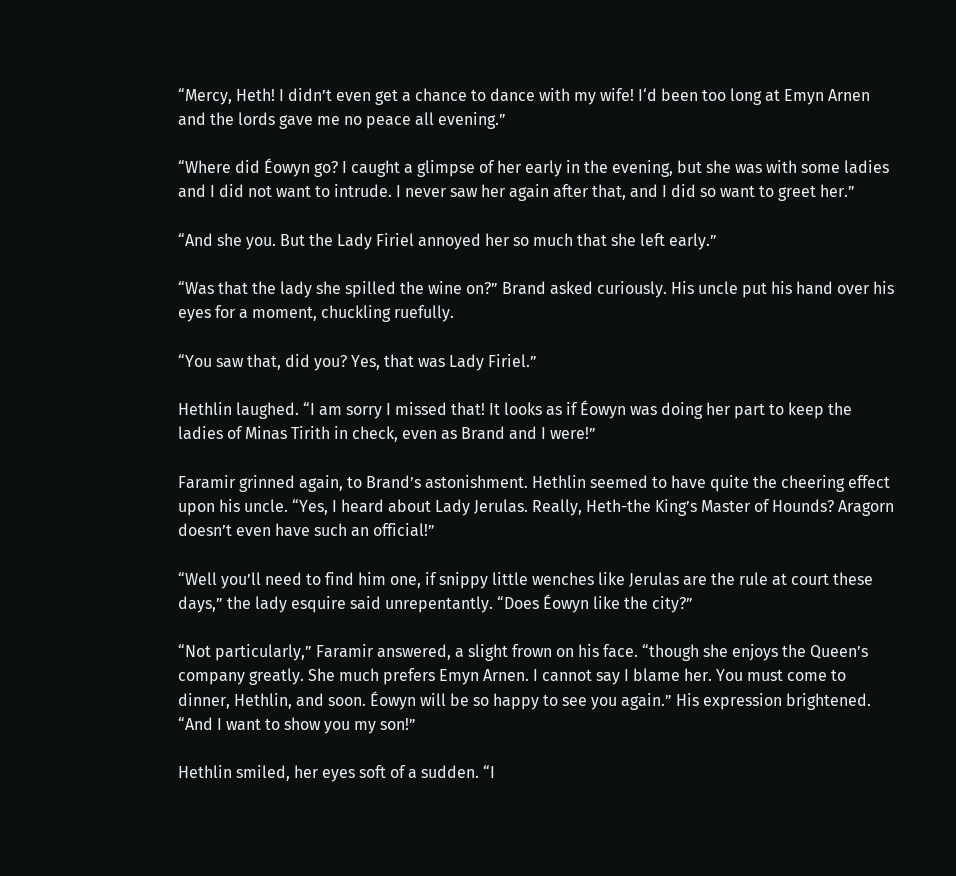“Mercy, Heth! I didn’t even get a chance to dance with my wife! I‘d been too long at Emyn Arnen and the lords gave me no peace all evening.”

“Where did Éowyn go? I caught a glimpse of her early in the evening, but she was with some ladies and I did not want to intrude. I never saw her again after that, and I did so want to greet her.”

“And she you. But the Lady Firiel annoyed her so much that she left early.”

“Was that the lady she spilled the wine on?” Brand asked curiously. His uncle put his hand over his eyes for a moment, chuckling ruefully.

“You saw that, did you? Yes, that was Lady Firiel.”

Hethlin laughed. “I am sorry I missed that! It looks as if Éowyn was doing her part to keep the ladies of Minas Tirith in check, even as Brand and I were!”

Faramir grinned again, to Brand’s astonishment. Hethlin seemed to have quite the cheering effect upon his uncle. “Yes, I heard about Lady Jerulas. Really, Heth-the King’s Master of Hounds? Aragorn doesn’t even have such an official!”

“Well you’ll need to find him one, if snippy little wenches like Jerulas are the rule at court these days,” the lady esquire said unrepentantly. “Does Éowyn like the city?”

“Not particularly,” Faramir answered, a slight frown on his face. “though she enjoys the Queen’s company greatly. She much prefers Emyn Arnen. I cannot say I blame her. You must come to dinner, Hethlin, and soon. Éowyn will be so happy to see you again.” His expression brightened. “And I want to show you my son!”

Hethlin smiled, her eyes soft of a sudden. “I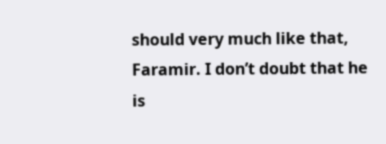should very much like that, Faramir. I don’t doubt that he is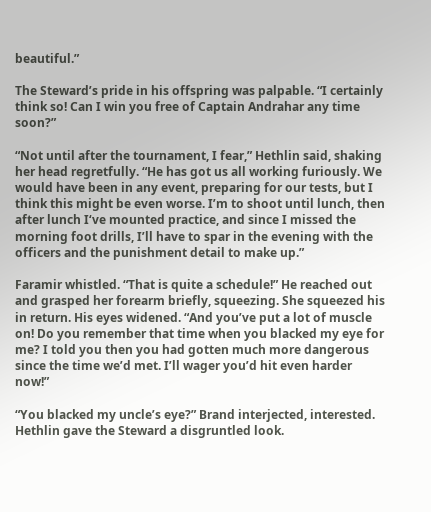beautiful.”

The Steward’s pride in his offspring was palpable. “I certainly think so! Can I win you free of Captain Andrahar any time soon?”

“Not until after the tournament, I fear,” Hethlin said, shaking her head regretfully. “He has got us all working furiously. We would have been in any event, preparing for our tests, but I think this might be even worse. I’m to shoot until lunch, then after lunch I‘ve mounted practice, and since I missed the morning foot drills, I’ll have to spar in the evening with the officers and the punishment detail to make up.”

Faramir whistled. “That is quite a schedule!” He reached out and grasped her forearm briefly, squeezing. She squeezed his in return. His eyes widened. “And you’ve put a lot of muscle on! Do you remember that time when you blacked my eye for me? I told you then you had gotten much more dangerous since the time we’d met. I’ll wager you’d hit even harder now!”

“You blacked my uncle’s eye?” Brand interjected, interested. Hethlin gave the Steward a disgruntled look.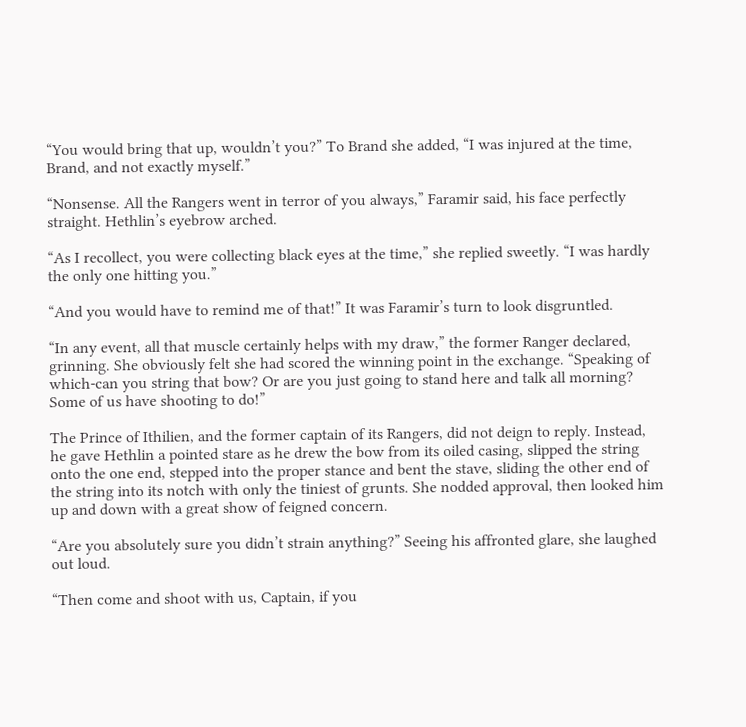“You would bring that up, wouldn’t you?” To Brand she added, “I was injured at the time, Brand, and not exactly myself.”

“Nonsense. All the Rangers went in terror of you always,” Faramir said, his face perfectly straight. Hethlin’s eyebrow arched.

“As I recollect, you were collecting black eyes at the time,” she replied sweetly. “I was hardly the only one hitting you.”

“And you would have to remind me of that!” It was Faramir’s turn to look disgruntled.

“In any event, all that muscle certainly helps with my draw,” the former Ranger declared, grinning. She obviously felt she had scored the winning point in the exchange. “Speaking of which-can you string that bow? Or are you just going to stand here and talk all morning? Some of us have shooting to do!”

The Prince of Ithilien, and the former captain of its Rangers, did not deign to reply. Instead, he gave Hethlin a pointed stare as he drew the bow from its oiled casing, slipped the string onto the one end, stepped into the proper stance and bent the stave, sliding the other end of the string into its notch with only the tiniest of grunts. She nodded approval, then looked him up and down with a great show of feigned concern.

“Are you absolutely sure you didn’t strain anything?” Seeing his affronted glare, she laughed out loud.

“Then come and shoot with us, Captain, if you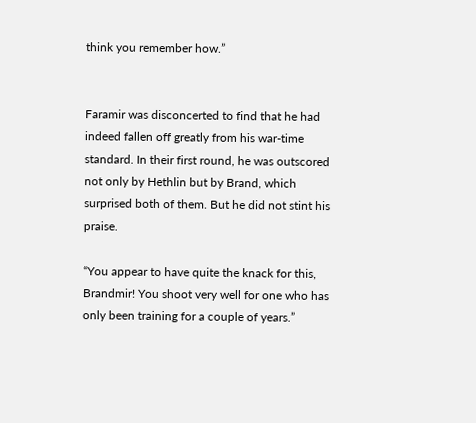think you remember how.”


Faramir was disconcerted to find that he had indeed fallen off greatly from his war-time standard. In their first round, he was outscored not only by Hethlin but by Brand, which surprised both of them. But he did not stint his praise.

“You appear to have quite the knack for this, Brandmir! You shoot very well for one who has only been training for a couple of years.”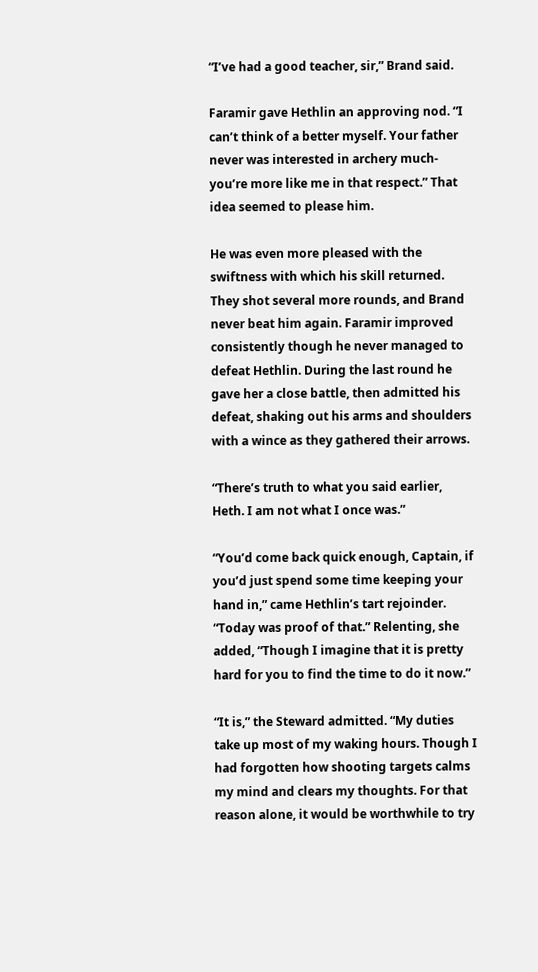“I’ve had a good teacher, sir,” Brand said.

Faramir gave Hethlin an approving nod. “I can’t think of a better myself. Your father never was interested in archery much-you’re more like me in that respect.” That idea seemed to please him.

He was even more pleased with the swiftness with which his skill returned. They shot several more rounds, and Brand never beat him again. Faramir improved consistently though he never managed to defeat Hethlin. During the last round he gave her a close battle, then admitted his defeat, shaking out his arms and shoulders with a wince as they gathered their arrows.

“There’s truth to what you said earlier, Heth. I am not what I once was.”

“You’d come back quick enough, Captain, if you’d just spend some time keeping your hand in,” came Hethlin’s tart rejoinder. “Today was proof of that.” Relenting, she added, “Though I imagine that it is pretty hard for you to find the time to do it now.”

“It is,” the Steward admitted. “My duties take up most of my waking hours. Though I had forgotten how shooting targets calms my mind and clears my thoughts. For that reason alone, it would be worthwhile to try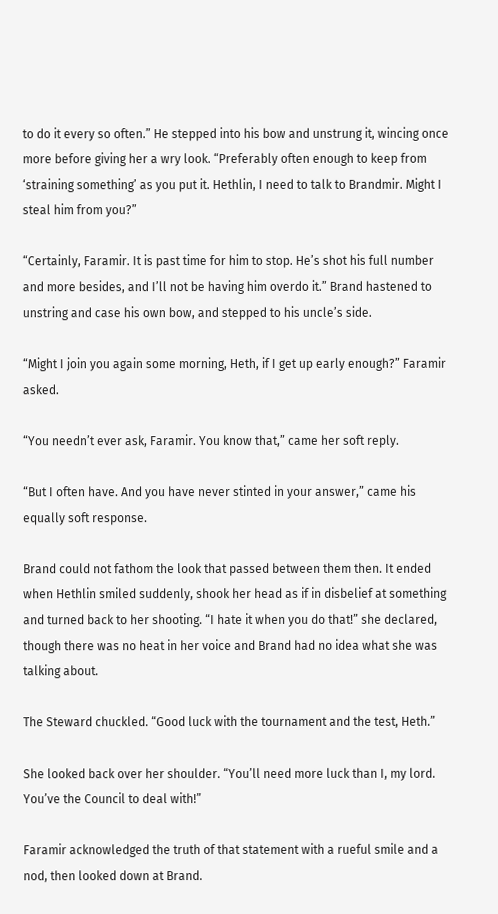to do it every so often.” He stepped into his bow and unstrung it, wincing once more before giving her a wry look. “Preferably often enough to keep from ‘straining something’ as you put it. Hethlin, I need to talk to Brandmir. Might I steal him from you?”

“Certainly, Faramir. It is past time for him to stop. He’s shot his full number and more besides, and I’ll not be having him overdo it.” Brand hastened to unstring and case his own bow, and stepped to his uncle’s side.

“Might I join you again some morning, Heth, if I get up early enough?” Faramir asked.

“You needn’t ever ask, Faramir. You know that,” came her soft reply.

“But I often have. And you have never stinted in your answer,” came his equally soft response.

Brand could not fathom the look that passed between them then. It ended when Hethlin smiled suddenly, shook her head as if in disbelief at something and turned back to her shooting. “I hate it when you do that!” she declared, though there was no heat in her voice and Brand had no idea what she was talking about.

The Steward chuckled. “Good luck with the tournament and the test, Heth.”

She looked back over her shoulder. “You’ll need more luck than I, my lord. You’ve the Council to deal with!”

Faramir acknowledged the truth of that statement with a rueful smile and a nod, then looked down at Brand.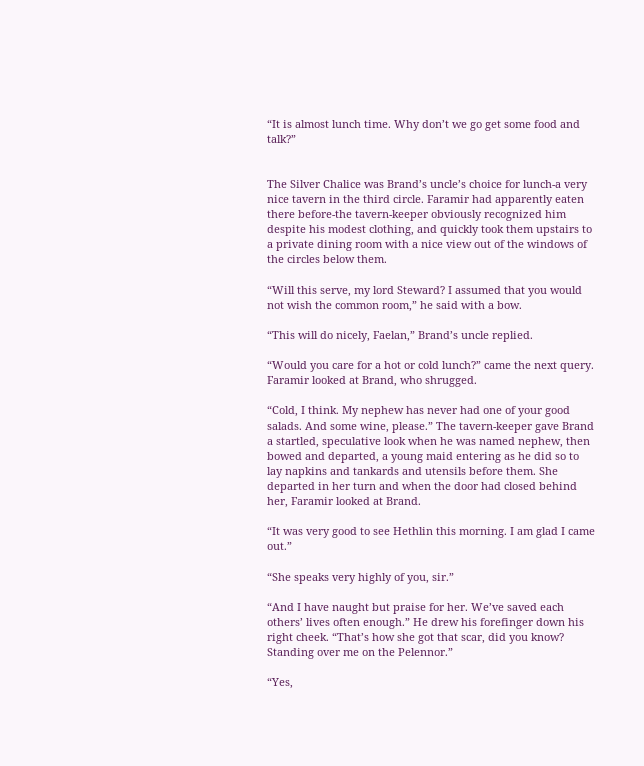“It is almost lunch time. Why don’t we go get some food and talk?”


The Silver Chalice was Brand’s uncle’s choice for lunch-a very nice tavern in the third circle. Faramir had apparently eaten there before-the tavern-keeper obviously recognized him despite his modest clothing, and quickly took them upstairs to a private dining room with a nice view out of the windows of the circles below them.

“Will this serve, my lord Steward? I assumed that you would not wish the common room,” he said with a bow.

“This will do nicely, Faelan,” Brand’s uncle replied.

“Would you care for a hot or cold lunch?” came the next query. Faramir looked at Brand, who shrugged.

“Cold, I think. My nephew has never had one of your good salads. And some wine, please.” The tavern-keeper gave Brand a startled, speculative look when he was named nephew, then bowed and departed, a young maid entering as he did so to lay napkins and tankards and utensils before them. She departed in her turn and when the door had closed behind her, Faramir looked at Brand.

“It was very good to see Hethlin this morning. I am glad I came out.”

“She speaks very highly of you, sir.”

“And I have naught but praise for her. We’ve saved each others’ lives often enough.” He drew his forefinger down his right cheek. “That’s how she got that scar, did you know? Standing over me on the Pelennor.”

“Yes,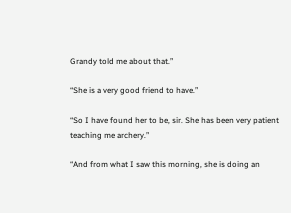Grandy told me about that.”

“She is a very good friend to have.”

“So I have found her to be, sir. She has been very patient teaching me archery.”

“And from what I saw this morning, she is doing an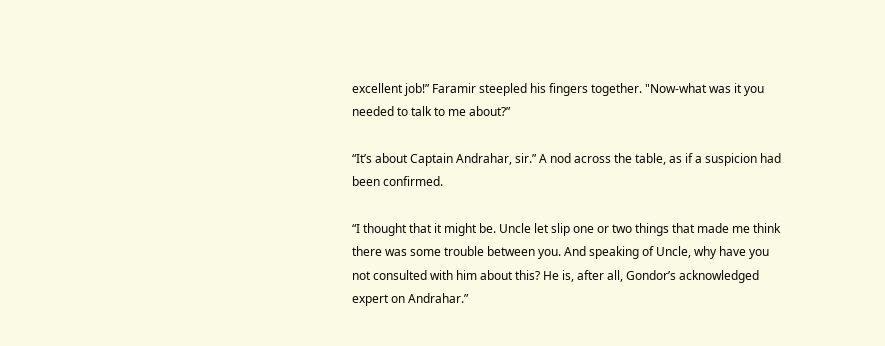excellent job!” Faramir steepled his fingers together. "Now-what was it you needed to talk to me about?”

“It’s about Captain Andrahar, sir.” A nod across the table, as if a suspicion had been confirmed.

“I thought that it might be. Uncle let slip one or two things that made me think there was some trouble between you. And speaking of Uncle, why have you not consulted with him about this? He is, after all, Gondor’s acknowledged expert on Andrahar.”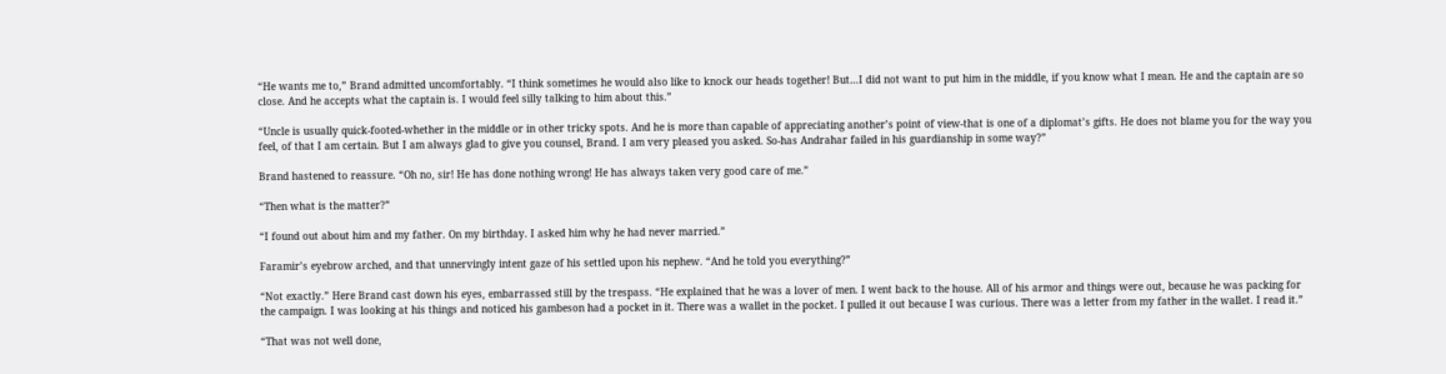“He wants me to,” Brand admitted uncomfortably. “I think sometimes he would also like to knock our heads together! But…I did not want to put him in the middle, if you know what I mean. He and the captain are so close. And he accepts what the captain is. I would feel silly talking to him about this.”

“Uncle is usually quick-footed-whether in the middle or in other tricky spots. And he is more than capable of appreciating another’s point of view-that is one of a diplomat’s gifts. He does not blame you for the way you feel, of that I am certain. But I am always glad to give you counsel, Brand. I am very pleased you asked. So-has Andrahar failed in his guardianship in some way?”

Brand hastened to reassure. “Oh no, sir! He has done nothing wrong! He has always taken very good care of me.”

“Then what is the matter?”

“I found out about him and my father. On my birthday. I asked him why he had never married.”

Faramir’s eyebrow arched, and that unnervingly intent gaze of his settled upon his nephew. “And he told you everything?”

“Not exactly.” Here Brand cast down his eyes, embarrassed still by the trespass. “He explained that he was a lover of men. I went back to the house. All of his armor and things were out, because he was packing for the campaign. I was looking at his things and noticed his gambeson had a pocket in it. There was a wallet in the pocket. I pulled it out because I was curious. There was a letter from my father in the wallet. I read it.”

“That was not well done,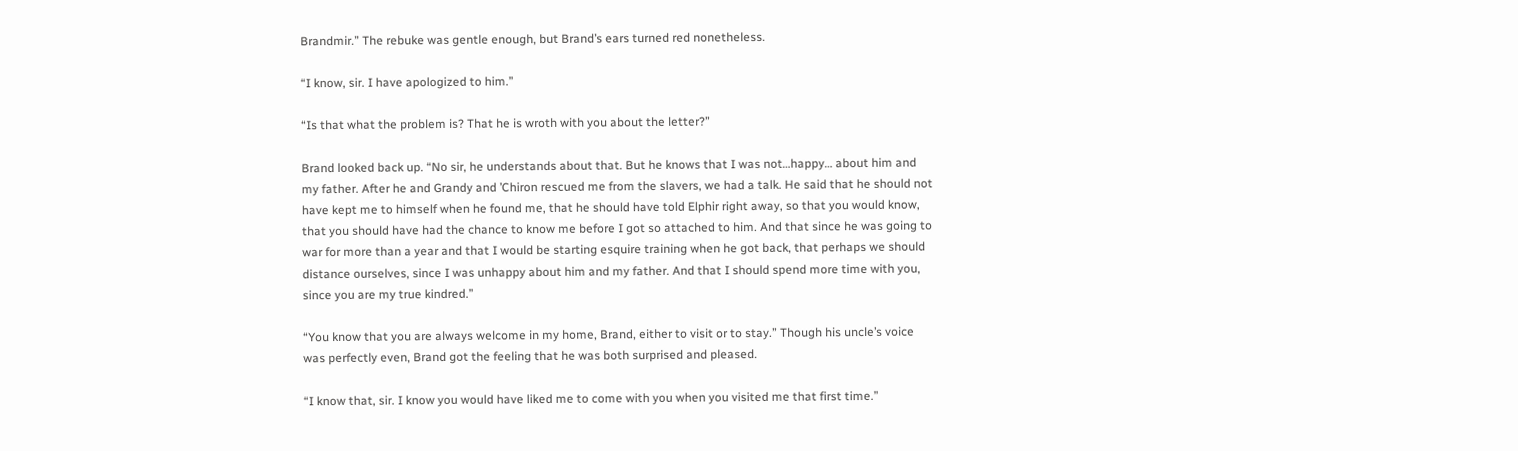Brandmir.” The rebuke was gentle enough, but Brand’s ears turned red nonetheless.

“I know, sir. I have apologized to him.”

“Is that what the problem is? That he is wroth with you about the letter?”

Brand looked back up. “No sir, he understands about that. But he knows that I was not…happy… about him and my father. After he and Grandy and ’Chiron rescued me from the slavers, we had a talk. He said that he should not have kept me to himself when he found me, that he should have told Elphir right away, so that you would know, that you should have had the chance to know me before I got so attached to him. And that since he was going to war for more than a year and that I would be starting esquire training when he got back, that perhaps we should distance ourselves, since I was unhappy about him and my father. And that I should spend more time with you, since you are my true kindred.”

“You know that you are always welcome in my home, Brand, either to visit or to stay.” Though his uncle’s voice was perfectly even, Brand got the feeling that he was both surprised and pleased.

“I know that, sir. I know you would have liked me to come with you when you visited me that first time.”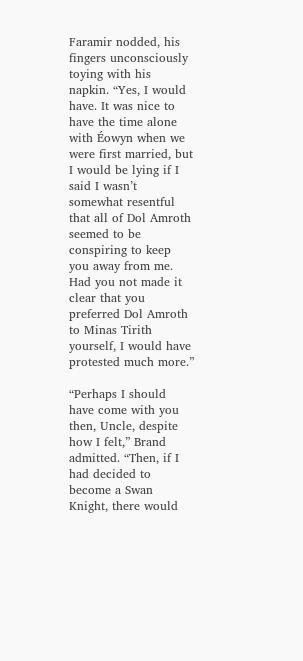Faramir nodded, his fingers unconsciously toying with his napkin. “Yes, I would have. It was nice to have the time alone with Éowyn when we were first married, but I would be lying if I said I wasn’t somewhat resentful that all of Dol Amroth seemed to be conspiring to keep you away from me. Had you not made it clear that you preferred Dol Amroth to Minas Tirith yourself, I would have protested much more.”

“Perhaps I should have come with you then, Uncle, despite how I felt,” Brand admitted. “Then, if I had decided to become a Swan Knight, there would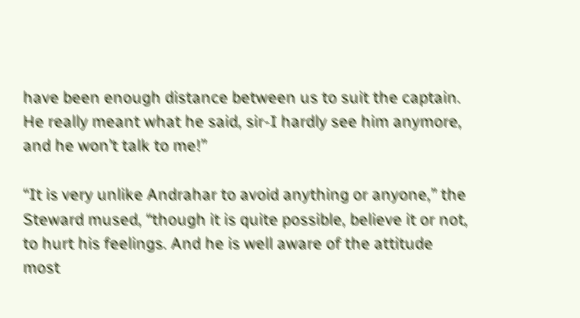have been enough distance between us to suit the captain. He really meant what he said, sir-I hardly see him anymore, and he won’t talk to me!”

“It is very unlike Andrahar to avoid anything or anyone,” the Steward mused, “though it is quite possible, believe it or not, to hurt his feelings. And he is well aware of the attitude most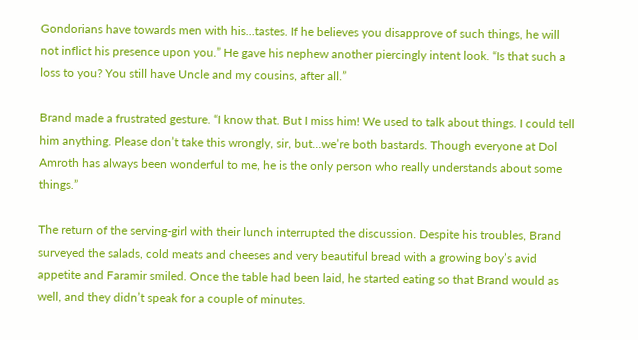Gondorians have towards men with his…tastes. If he believes you disapprove of such things, he will not inflict his presence upon you.” He gave his nephew another piercingly intent look. “Is that such a loss to you? You still have Uncle and my cousins, after all.”

Brand made a frustrated gesture. “I know that. But I miss him! We used to talk about things. I could tell him anything. Please don’t take this wrongly, sir, but…we’re both bastards. Though everyone at Dol Amroth has always been wonderful to me, he is the only person who really understands about some things.”

The return of the serving-girl with their lunch interrupted the discussion. Despite his troubles, Brand surveyed the salads, cold meats and cheeses and very beautiful bread with a growing boy’s avid appetite and Faramir smiled. Once the table had been laid, he started eating so that Brand would as well, and they didn’t speak for a couple of minutes.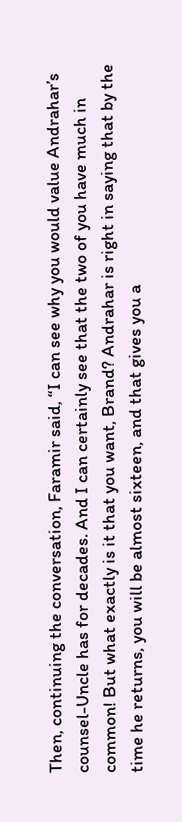Then, continuing the conversation, Faramir said, “I can see why you would value Andrahar’s counsel-Uncle has for decades. And I can certainly see that the two of you have much in common! But what exactly is it that you want, Brand? Andrahar is right in saying that by the time he returns, you will be almost sixteen, and that gives you a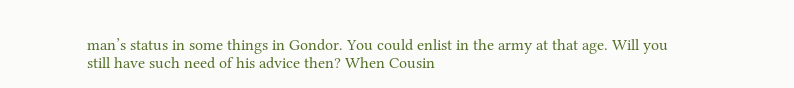man’s status in some things in Gondor. You could enlist in the army at that age. Will you still have such need of his advice then? When Cousin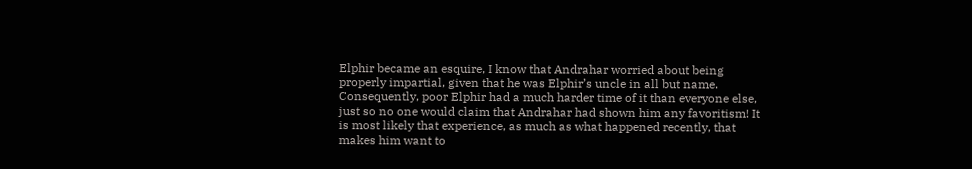Elphir became an esquire, I know that Andrahar worried about being properly impartial, given that he was Elphir’s uncle in all but name. Consequently, poor Elphir had a much harder time of it than everyone else, just so no one would claim that Andrahar had shown him any favoritism! It is most likely that experience, as much as what happened recently, that makes him want to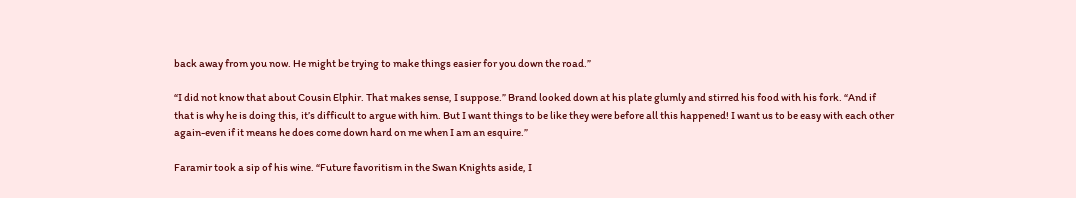back away from you now. He might be trying to make things easier for you down the road.”

“I did not know that about Cousin Elphir. That makes sense, I suppose.” Brand looked down at his plate glumly and stirred his food with his fork. “And if that is why he is doing this, it’s difficult to argue with him. But I want things to be like they were before all this happened! I want us to be easy with each other again-even if it means he does come down hard on me when I am an esquire.”

Faramir took a sip of his wine. “Future favoritism in the Swan Knights aside, I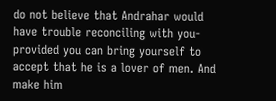do not believe that Andrahar would have trouble reconciling with you-provided you can bring yourself to accept that he is a lover of men. And make him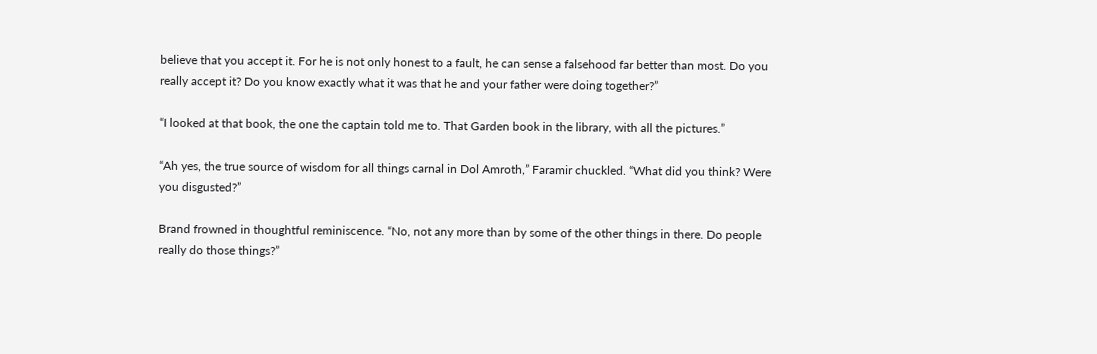believe that you accept it. For he is not only honest to a fault, he can sense a falsehood far better than most. Do you really accept it? Do you know exactly what it was that he and your father were doing together?”

“I looked at that book, the one the captain told me to. That Garden book in the library, with all the pictures.”

“Ah yes, the true source of wisdom for all things carnal in Dol Amroth,” Faramir chuckled. “What did you think? Were you disgusted?”

Brand frowned in thoughtful reminiscence. “No, not any more than by some of the other things in there. Do people really do those things?”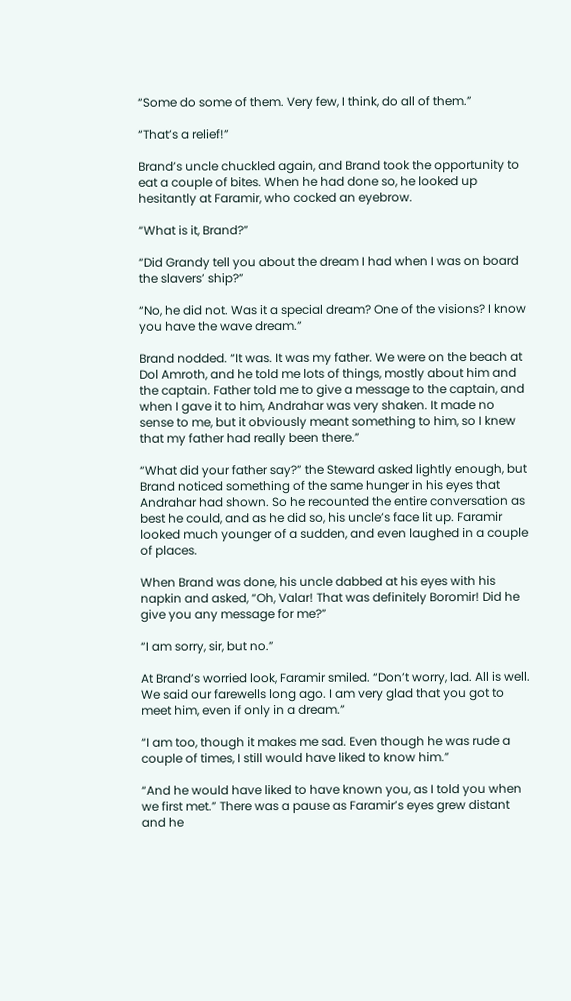“Some do some of them. Very few, I think, do all of them.”

“That’s a relief!”

Brand’s uncle chuckled again, and Brand took the opportunity to eat a couple of bites. When he had done so, he looked up hesitantly at Faramir, who cocked an eyebrow.

“What is it, Brand?”

“Did Grandy tell you about the dream I had when I was on board the slavers’ ship?”

“No, he did not. Was it a special dream? One of the visions? I know you have the wave dream.”

Brand nodded. “It was. It was my father. We were on the beach at Dol Amroth, and he told me lots of things, mostly about him and the captain. Father told me to give a message to the captain, and when I gave it to him, Andrahar was very shaken. It made no sense to me, but it obviously meant something to him, so I knew that my father had really been there.”

“What did your father say?” the Steward asked lightly enough, but Brand noticed something of the same hunger in his eyes that Andrahar had shown. So he recounted the entire conversation as best he could, and as he did so, his uncle’s face lit up. Faramir looked much younger of a sudden, and even laughed in a couple of places.

When Brand was done, his uncle dabbed at his eyes with his napkin and asked, “Oh, Valar! That was definitely Boromir! Did he give you any message for me?”

“I am sorry, sir, but no.”

At Brand’s worried look, Faramir smiled. “Don’t worry, lad. All is well. We said our farewells long ago. I am very glad that you got to meet him, even if only in a dream.”

“I am too, though it makes me sad. Even though he was rude a couple of times, I still would have liked to know him.”

“And he would have liked to have known you, as I told you when we first met.” There was a pause as Faramir’s eyes grew distant and he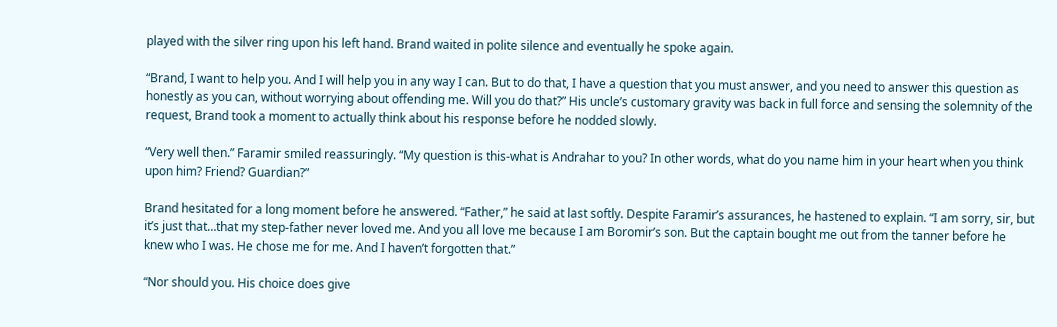played with the silver ring upon his left hand. Brand waited in polite silence and eventually he spoke again.

“Brand, I want to help you. And I will help you in any way I can. But to do that, I have a question that you must answer, and you need to answer this question as honestly as you can, without worrying about offending me. Will you do that?” His uncle’s customary gravity was back in full force and sensing the solemnity of the request, Brand took a moment to actually think about his response before he nodded slowly.

“Very well then.” Faramir smiled reassuringly. “My question is this-what is Andrahar to you? In other words, what do you name him in your heart when you think upon him? Friend? Guardian?”

Brand hesitated for a long moment before he answered. “Father,” he said at last softly. Despite Faramir’s assurances, he hastened to explain. “I am sorry, sir, but it’s just that…that my step-father never loved me. And you all love me because I am Boromir’s son. But the captain bought me out from the tanner before he knew who I was. He chose me for me. And I haven’t forgotten that.”

“Nor should you. His choice does give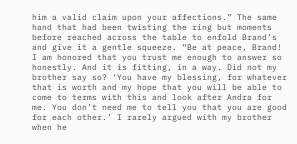him a valid claim upon your affections.” The same hand that had been twisting the ring but moments before reached across the table to enfold Brand’s and give it a gentle squeeze. “Be at peace, Brand! I am honored that you trust me enough to answer so honestly. And it is fitting, in a way. Did not my brother say so? ‘You have my blessing, for whatever that is worth and my hope that you will be able to come to terms with this and look after Andra for me. You don’t need me to tell you that you are good for each other.’ I rarely argued with my brother when he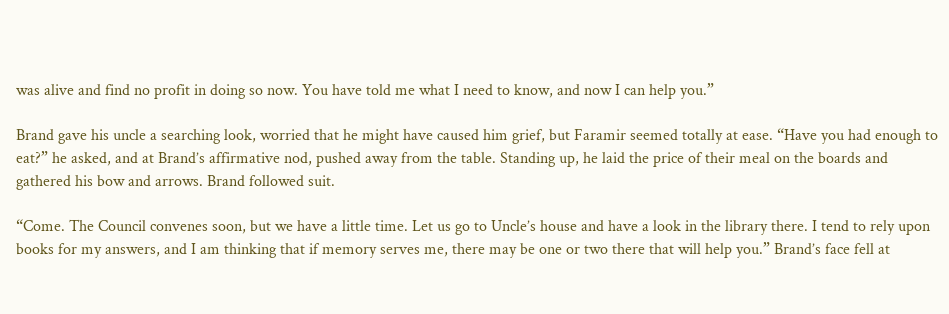was alive and find no profit in doing so now. You have told me what I need to know, and now I can help you.”

Brand gave his uncle a searching look, worried that he might have caused him grief, but Faramir seemed totally at ease. “Have you had enough to eat?” he asked, and at Brand’s affirmative nod, pushed away from the table. Standing up, he laid the price of their meal on the boards and gathered his bow and arrows. Brand followed suit.

“Come. The Council convenes soon, but we have a little time. Let us go to Uncle’s house and have a look in the library there. I tend to rely upon books for my answers, and I am thinking that if memory serves me, there may be one or two there that will help you.” Brand’s face fell at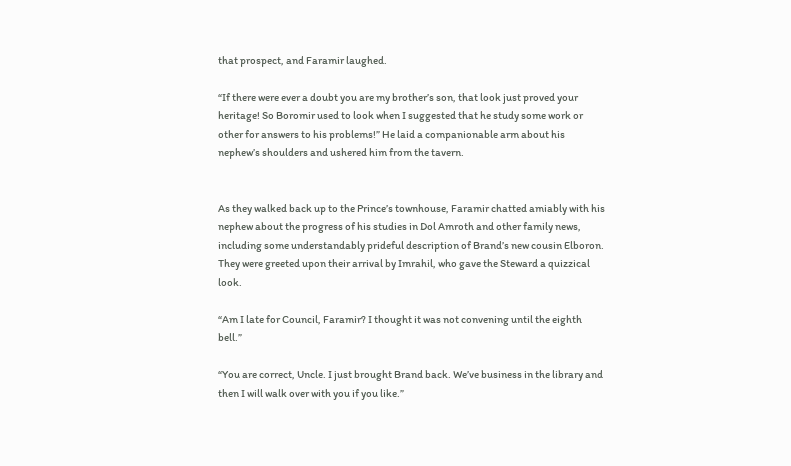that prospect, and Faramir laughed.

“If there were ever a doubt you are my brother’s son, that look just proved your heritage! So Boromir used to look when I suggested that he study some work or other for answers to his problems!” He laid a companionable arm about his nephew’s shoulders and ushered him from the tavern.


As they walked back up to the Prince’s townhouse, Faramir chatted amiably with his nephew about the progress of his studies in Dol Amroth and other family news, including some understandably prideful description of Brand’s new cousin Elboron. They were greeted upon their arrival by Imrahil, who gave the Steward a quizzical look.

“Am I late for Council, Faramir? I thought it was not convening until the eighth bell.”

“You are correct, Uncle. I just brought Brand back. We’ve business in the library and then I will walk over with you if you like.”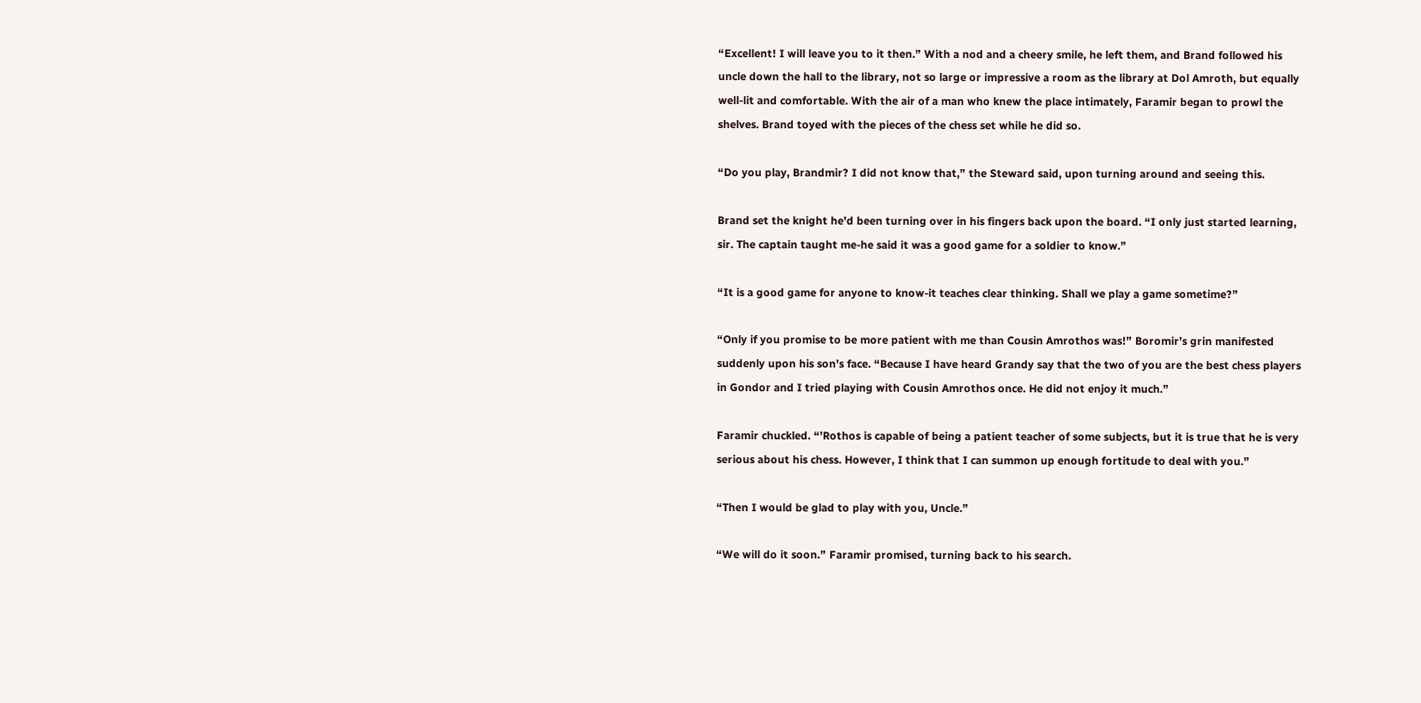“Excellent! I will leave you to it then.” With a nod and a cheery smile, he left them, and Brand followed his uncle down the hall to the library, not so large or impressive a room as the library at Dol Amroth, but equally well-lit and comfortable. With the air of a man who knew the place intimately, Faramir began to prowl the shelves. Brand toyed with the pieces of the chess set while he did so.

“Do you play, Brandmir? I did not know that,” the Steward said, upon turning around and seeing this.

Brand set the knight he’d been turning over in his fingers back upon the board. “I only just started learning, sir. The captain taught me-he said it was a good game for a soldier to know.”

“It is a good game for anyone to know-it teaches clear thinking. Shall we play a game sometime?”

“Only if you promise to be more patient with me than Cousin Amrothos was!” Boromir’s grin manifested suddenly upon his son’s face. “Because I have heard Grandy say that the two of you are the best chess players in Gondor and I tried playing with Cousin Amrothos once. He did not enjoy it much.”

Faramir chuckled. “’Rothos is capable of being a patient teacher of some subjects, but it is true that he is very serious about his chess. However, I think that I can summon up enough fortitude to deal with you.”

“Then I would be glad to play with you, Uncle.”

“We will do it soon.” Faramir promised, turning back to his search.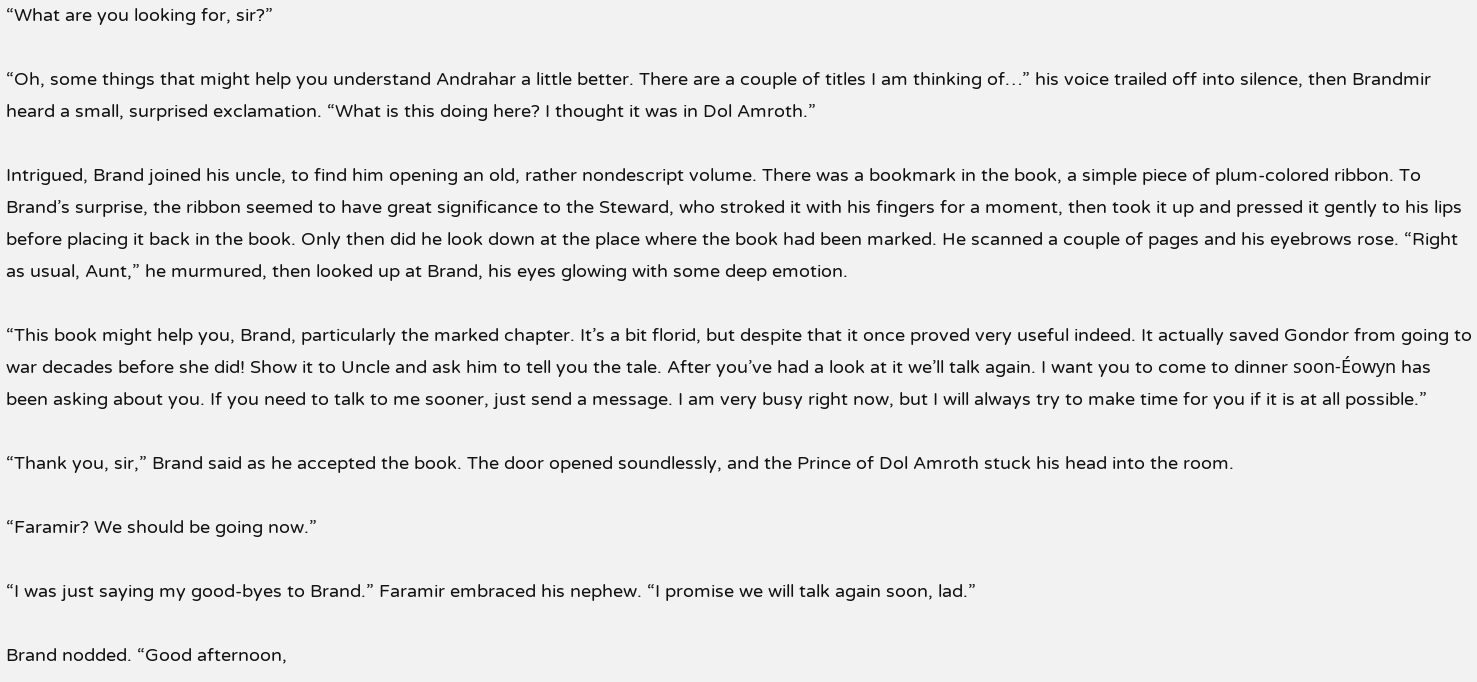“What are you looking for, sir?”

“Oh, some things that might help you understand Andrahar a little better. There are a couple of titles I am thinking of…” his voice trailed off into silence, then Brandmir heard a small, surprised exclamation. “What is this doing here? I thought it was in Dol Amroth.”

Intrigued, Brand joined his uncle, to find him opening an old, rather nondescript volume. There was a bookmark in the book, a simple piece of plum-colored ribbon. To Brand’s surprise, the ribbon seemed to have great significance to the Steward, who stroked it with his fingers for a moment, then took it up and pressed it gently to his lips before placing it back in the book. Only then did he look down at the place where the book had been marked. He scanned a couple of pages and his eyebrows rose. “Right as usual, Aunt,” he murmured, then looked up at Brand, his eyes glowing with some deep emotion.

“This book might help you, Brand, particularly the marked chapter. It’s a bit florid, but despite that it once proved very useful indeed. It actually saved Gondor from going to war decades before she did! Show it to Uncle and ask him to tell you the tale. After you’ve had a look at it we’ll talk again. I want you to come to dinner soon-Éowyn has been asking about you. If you need to talk to me sooner, just send a message. I am very busy right now, but I will always try to make time for you if it is at all possible.”

“Thank you, sir,” Brand said as he accepted the book. The door opened soundlessly, and the Prince of Dol Amroth stuck his head into the room.

“Faramir? We should be going now.”

“I was just saying my good-byes to Brand.” Faramir embraced his nephew. “I promise we will talk again soon, lad.”

Brand nodded. “Good afternoon,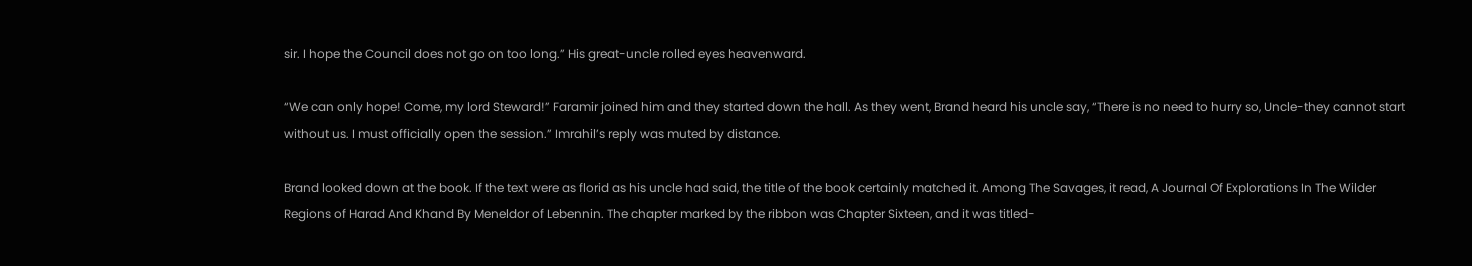sir. I hope the Council does not go on too long.” His great-uncle rolled eyes heavenward.

“We can only hope! Come, my lord Steward!” Faramir joined him and they started down the hall. As they went, Brand heard his uncle say, “There is no need to hurry so, Uncle-they cannot start without us. I must officially open the session.” Imrahil’s reply was muted by distance.

Brand looked down at the book. If the text were as florid as his uncle had said, the title of the book certainly matched it. Among The Savages, it read, A Journal Of Explorations In The Wilder Regions of Harad And Khand By Meneldor of Lebennin. The chapter marked by the ribbon was Chapter Sixteen, and it was titled-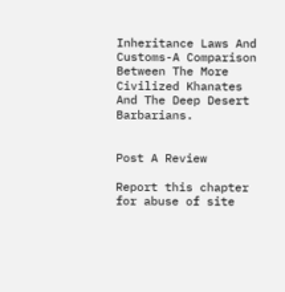Inheritance Laws And Customs-A Comparison Between The More Civilized Khanates And The Deep Desert Barbarians.


Post A Review

Report this chapter for abuse of site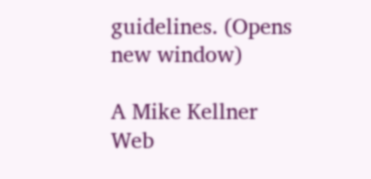guidelines. (Opens new window)

A Mike Kellner Web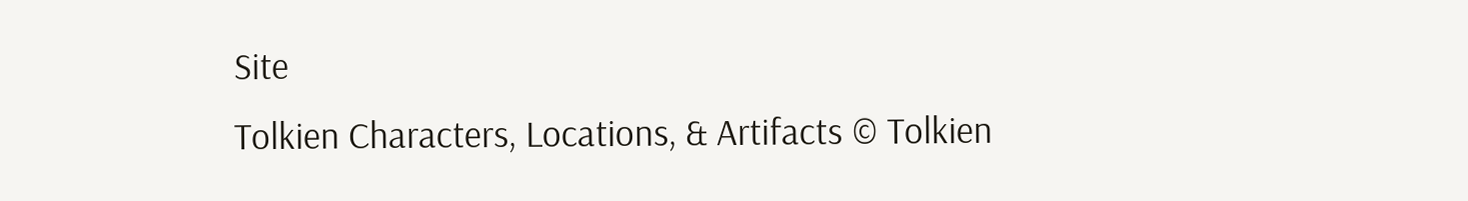Site
Tolkien Characters, Locations, & Artifacts © Tolkien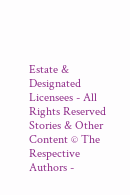Estate & Designated Licensees - All Rights Reserved
Stories & Other Content © The Respective Authors -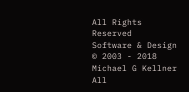All Rights Reserved
Software & Design © 2003 - 2018 Michael G Kellner All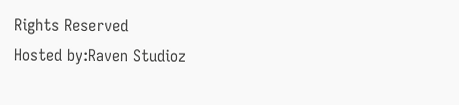Rights Reserved
Hosted by:Raven Studioz